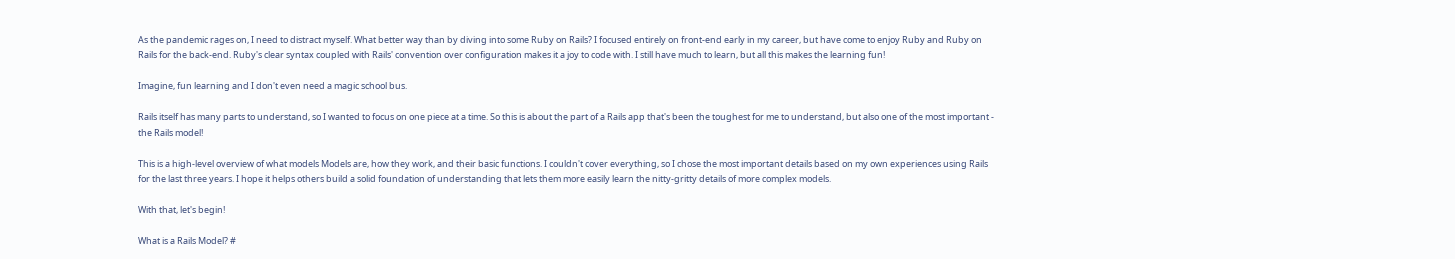As the pandemic rages on, I need to distract myself. What better way than by diving into some Ruby on Rails? I focused entirely on front-end early in my career, but have come to enjoy Ruby and Ruby on Rails for the back-end. Ruby's clear syntax coupled with Rails' convention over configuration makes it a joy to code with. I still have much to learn, but all this makes the learning fun!

Imagine, fun learning and I don't even need a magic school bus.

Rails itself has many parts to understand, so I wanted to focus on one piece at a time. So this is about the part of a Rails app that's been the toughest for me to understand, but also one of the most important - the Rails model!

This is a high-level overview of what models Models are, how they work, and their basic functions. I couldn't cover everything, so I chose the most important details based on my own experiences using Rails for the last three years. I hope it helps others build a solid foundation of understanding that lets them more easily learn the nitty-gritty details of more complex models.

With that, let's begin!

What is a Rails Model? #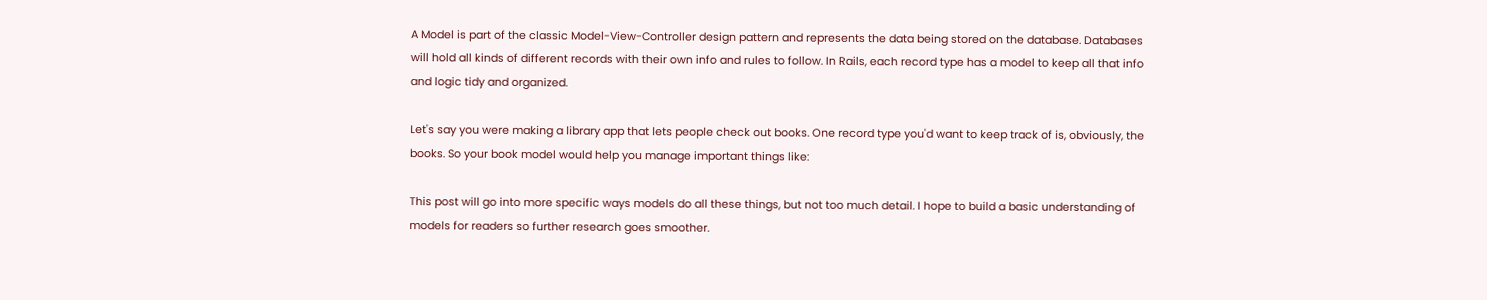A Model is part of the classic Model-View-Controller design pattern and represents the data being stored on the database. Databases will hold all kinds of different records with their own info and rules to follow. In Rails, each record type has a model to keep all that info and logic tidy and organized.

Let's say you were making a library app that lets people check out books. One record type you'd want to keep track of is, obviously, the books. So your book model would help you manage important things like:

This post will go into more specific ways models do all these things, but not too much detail. I hope to build a basic understanding of models for readers so further research goes smoother.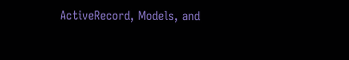ActiveRecord, Models, and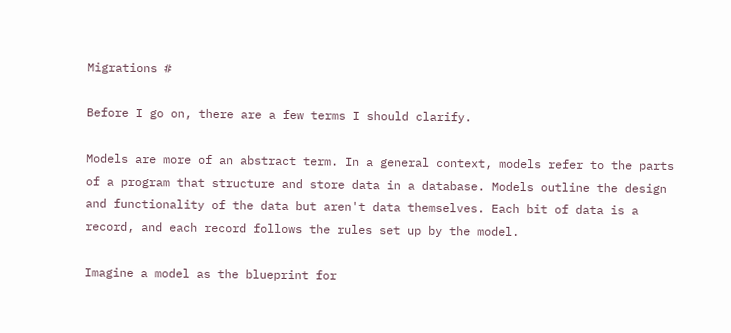Migrations #

Before I go on, there are a few terms I should clarify.

Models are more of an abstract term. In a general context, models refer to the parts of a program that structure and store data in a database. Models outline the design and functionality of the data but aren't data themselves. Each bit of data is a record, and each record follows the rules set up by the model.

Imagine a model as the blueprint for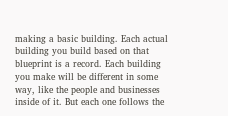making a basic building. Each actual building you build based on that blueprint is a record. Each building you make will be different in some way, like the people and businesses inside of it. But each one follows the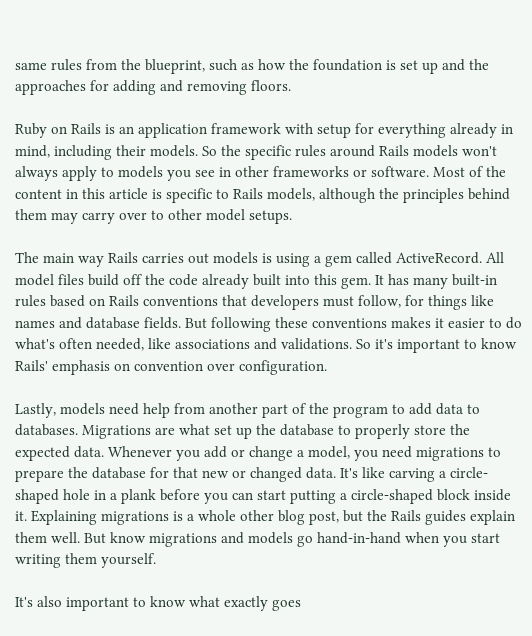same rules from the blueprint, such as how the foundation is set up and the approaches for adding and removing floors.

Ruby on Rails is an application framework with setup for everything already in mind, including their models. So the specific rules around Rails models won't always apply to models you see in other frameworks or software. Most of the content in this article is specific to Rails models, although the principles behind them may carry over to other model setups.

The main way Rails carries out models is using a gem called ActiveRecord. All model files build off the code already built into this gem. It has many built-in rules based on Rails conventions that developers must follow, for things like names and database fields. But following these conventions makes it easier to do what's often needed, like associations and validations. So it's important to know Rails' emphasis on convention over configuration.

Lastly, models need help from another part of the program to add data to databases. Migrations are what set up the database to properly store the expected data. Whenever you add or change a model, you need migrations to prepare the database for that new or changed data. It's like carving a circle-shaped hole in a plank before you can start putting a circle-shaped block inside it. Explaining migrations is a whole other blog post, but the Rails guides explain them well. But know migrations and models go hand-in-hand when you start writing them yourself.

It's also important to know what exactly goes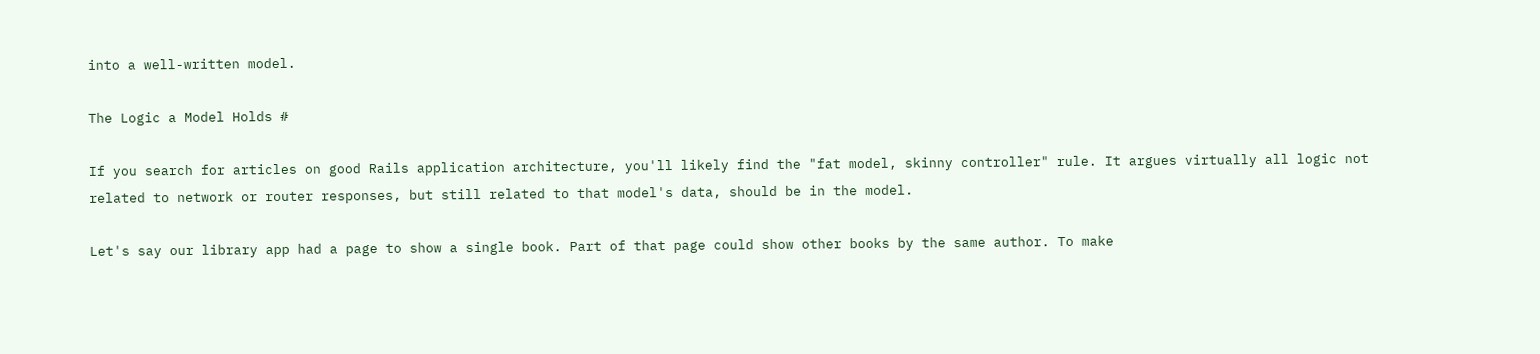into a well-written model.

The Logic a Model Holds #

If you search for articles on good Rails application architecture, you'll likely find the "fat model, skinny controller" rule. It argues virtually all logic not related to network or router responses, but still related to that model's data, should be in the model.

Let's say our library app had a page to show a single book. Part of that page could show other books by the same author. To make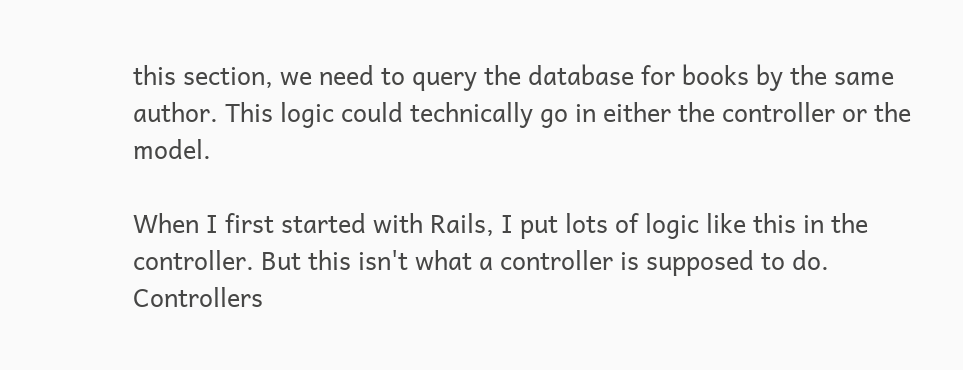this section, we need to query the database for books by the same author. This logic could technically go in either the controller or the model.

When I first started with Rails, I put lots of logic like this in the controller. But this isn't what a controller is supposed to do. Controllers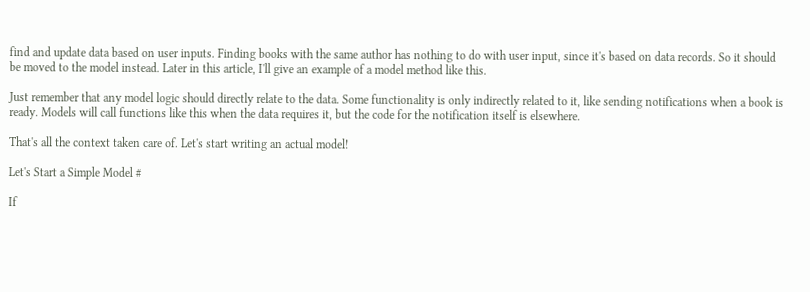find and update data based on user inputs. Finding books with the same author has nothing to do with user input, since it's based on data records. So it should be moved to the model instead. Later in this article, I'll give an example of a model method like this.

Just remember that any model logic should directly relate to the data. Some functionality is only indirectly related to it, like sending notifications when a book is ready. Models will call functions like this when the data requires it, but the code for the notification itself is elsewhere.

That's all the context taken care of. Let's start writing an actual model!

Let's Start a Simple Model #

If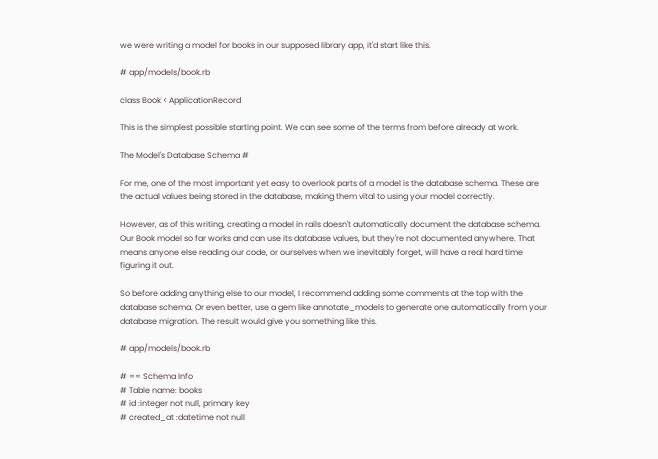we were writing a model for books in our supposed library app, it'd start like this.

# app/models/book.rb

class Book < ApplicationRecord

This is the simplest possible starting point. We can see some of the terms from before already at work.

The Model's Database Schema #

For me, one of the most important yet easy to overlook parts of a model is the database schema. These are the actual values being stored in the database, making them vital to using your model correctly.

However, as of this writing, creating a model in rails doesn't automatically document the database schema. Our Book model so far works and can use its database values, but they're not documented anywhere. That means anyone else reading our code, or ourselves when we inevitably forget, will have a real hard time figuring it out.

So before adding anything else to our model, I recommend adding some comments at the top with the database schema. Or even better, use a gem like annotate_models to generate one automatically from your database migration. The result would give you something like this.

# app/models/book.rb

# == Schema Info
# Table name: books
# id :integer not null, primary key
# created_at :datetime not null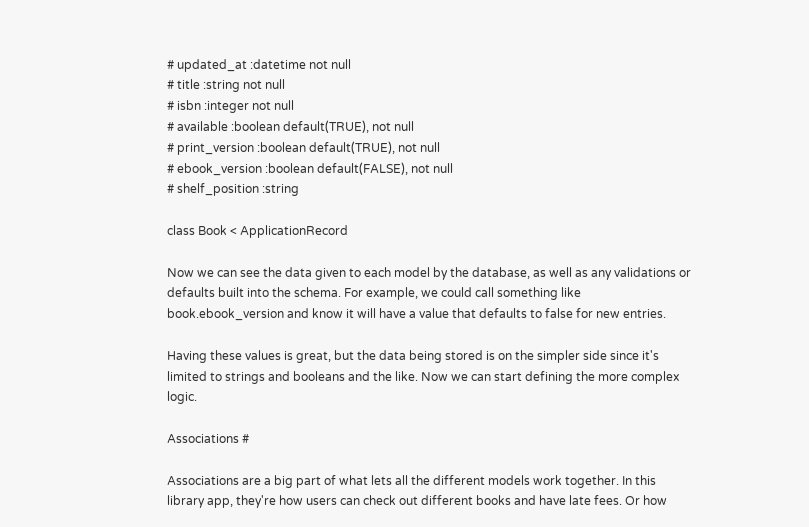# updated_at :datetime not null
# title :string not null
# isbn :integer not null
# available :boolean default(TRUE), not null
# print_version :boolean default(TRUE), not null
# ebook_version :boolean default(FALSE), not null
# shelf_position :string

class Book < ApplicationRecord

Now we can see the data given to each model by the database, as well as any validations or defaults built into the schema. For example, we could call something like book.ebook_version and know it will have a value that defaults to false for new entries.

Having these values is great, but the data being stored is on the simpler side since it's limited to strings and booleans and the like. Now we can start defining the more complex logic.

Associations #

Associations are a big part of what lets all the different models work together. In this library app, they're how users can check out different books and have late fees. Or how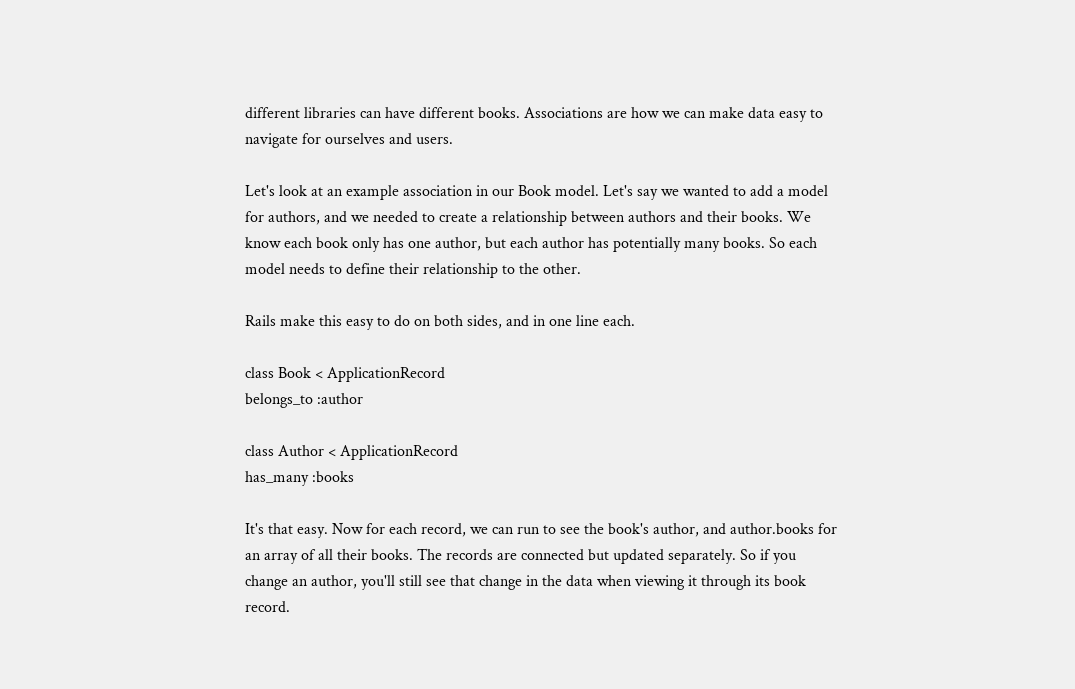different libraries can have different books. Associations are how we can make data easy to navigate for ourselves and users.

Let's look at an example association in our Book model. Let's say we wanted to add a model for authors, and we needed to create a relationship between authors and their books. We know each book only has one author, but each author has potentially many books. So each model needs to define their relationship to the other.

Rails make this easy to do on both sides, and in one line each.

class Book < ApplicationRecord
belongs_to :author

class Author < ApplicationRecord
has_many :books

It's that easy. Now for each record, we can run to see the book's author, and author.books for an array of all their books. The records are connected but updated separately. So if you change an author, you'll still see that change in the data when viewing it through its book record.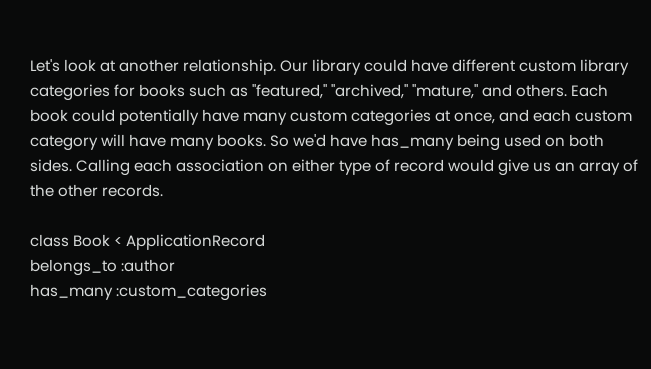Let's look at another relationship. Our library could have different custom library categories for books such as "featured," "archived," "mature," and others. Each book could potentially have many custom categories at once, and each custom category will have many books. So we'd have has_many being used on both sides. Calling each association on either type of record would give us an array of the other records.

class Book < ApplicationRecord
belongs_to :author
has_many :custom_categories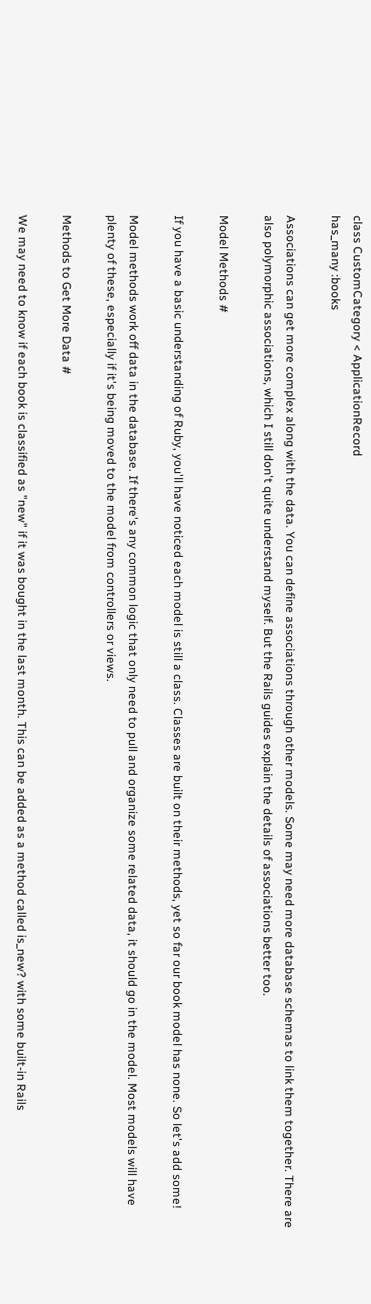class CustomCategory < ApplicationRecord
has_many :books

Associations can get more complex along with the data. You can define associations through other models. Some may need more database schemas to link them together. There are also polymorphic associations, which I still don't quite understand myself. But the Rails guides explain the details of associations better too.

Model Methods #

If you have a basic understanding of Ruby, you'll have noticed each model is still a class. Classes are built on their methods, yet so far our book model has none. So let's add some!

Model methods work off data in the database. If there's any common logic that only need to pull and organize some related data, it should go in the model. Most models will have plenty of these, especially if it's being moved to the model from controllers or views.

Methods to Get More Data #

We may need to know if each book is classified as "new" if it was bought in the last month. This can be added as a method called is_new? with some built-in Rails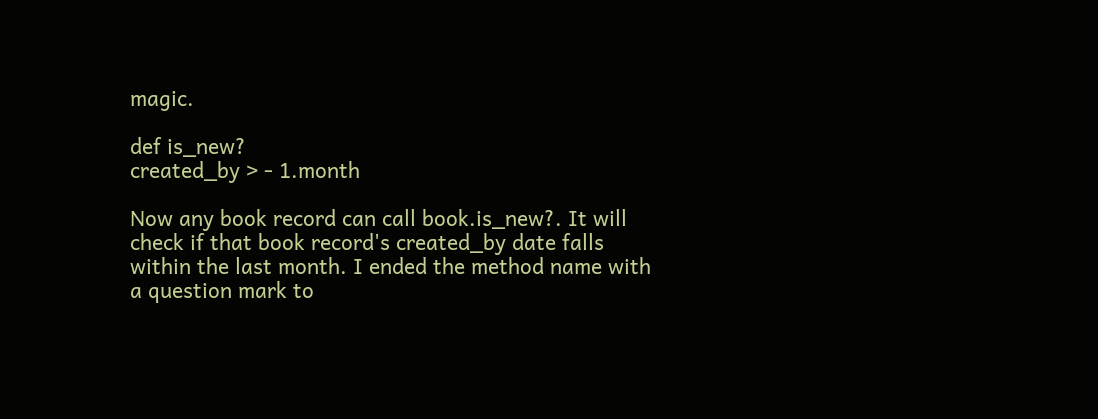magic.

def is_new?
created_by > - 1.month

Now any book record can call book.is_new?. It will check if that book record's created_by date falls within the last month. I ended the method name with a question mark to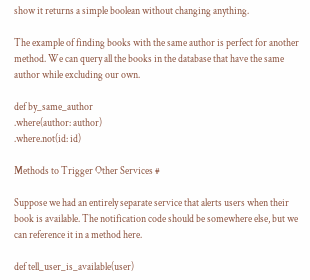show it returns a simple boolean without changing anything.

The example of finding books with the same author is perfect for another method. We can query all the books in the database that have the same author while excluding our own.

def by_same_author
.where(author: author)
.where.not(id: id)

Methods to Trigger Other Services #

Suppose we had an entirely separate service that alerts users when their book is available. The notification code should be somewhere else, but we can reference it in a method here.

def tell_user_is_available(user)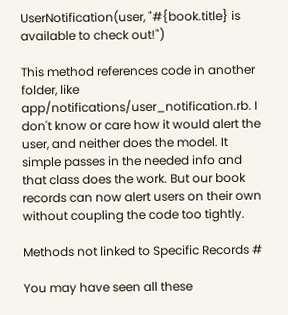UserNotification(user, "#{book.title} is available to check out!")

This method references code in another folder, like app/notifications/user_notification.rb. I don't know or care how it would alert the user, and neither does the model. It simple passes in the needed info and that class does the work. But our book records can now alert users on their own without coupling the code too tightly.

Methods not linked to Specific Records #

You may have seen all these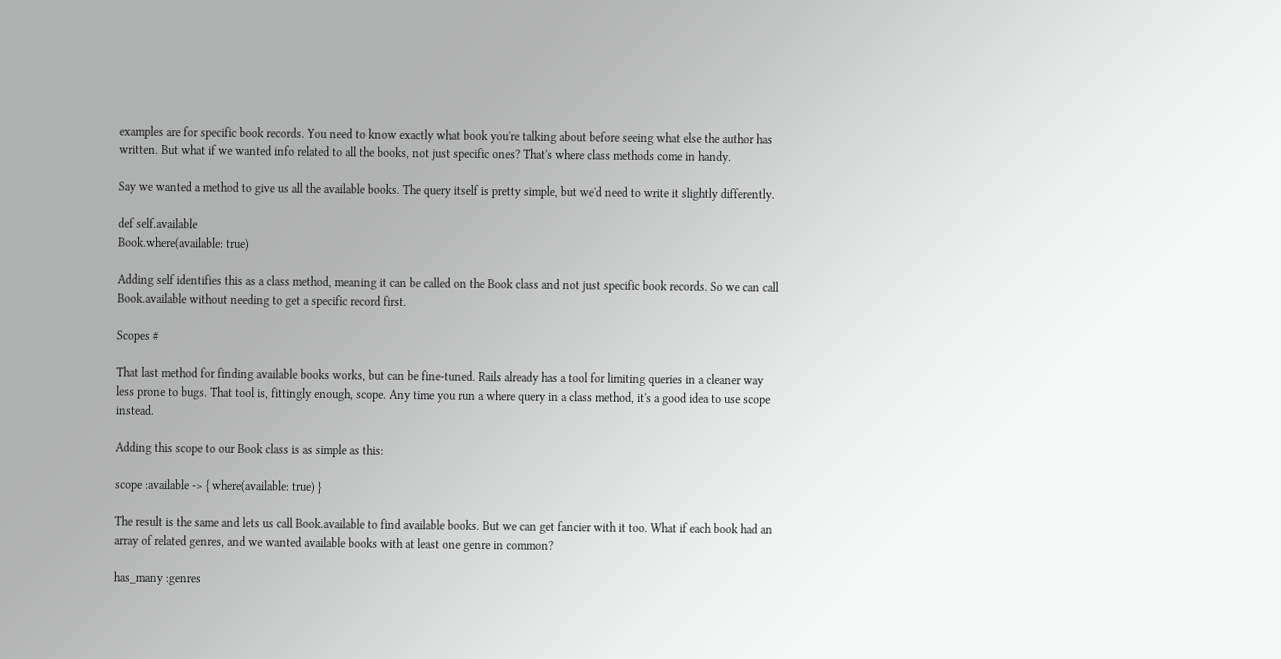examples are for specific book records. You need to know exactly what book you're talking about before seeing what else the author has written. But what if we wanted info related to all the books, not just specific ones? That's where class methods come in handy.

Say we wanted a method to give us all the available books. The query itself is pretty simple, but we'd need to write it slightly differently.

def self.available
Book.where(available: true)

Adding self identifies this as a class method, meaning it can be called on the Book class and not just specific book records. So we can call Book.available without needing to get a specific record first.

Scopes #

That last method for finding available books works, but can be fine-tuned. Rails already has a tool for limiting queries in a cleaner way less prone to bugs. That tool is, fittingly enough, scope. Any time you run a where query in a class method, it's a good idea to use scope instead.

Adding this scope to our Book class is as simple as this:

scope :available -> { where(available: true) }

The result is the same and lets us call Book.available to find available books. But we can get fancier with it too. What if each book had an array of related genres, and we wanted available books with at least one genre in common?

has_many :genres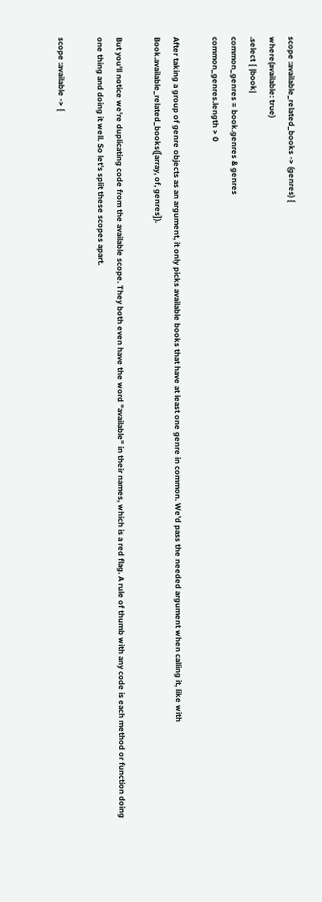scope :available_related_books -> (genres) {
where(available: true)
.select { |book|
common_genres = book.genres & genres
common_genres.length > 0

After taking a group of genre objects as an argument, it only picks available books that have at least one genre in common. We'd pass the needed argument when calling it, like with Book.available_related_books([array, of, genres]).

But you'll notice we're duplicating code from the available scope. They both even have the word "available" in their names, which is a red flag. A rule of thumb with any code is each method or function doing one thing and doing it well. So let's split these scopes apart.

scope :available -> {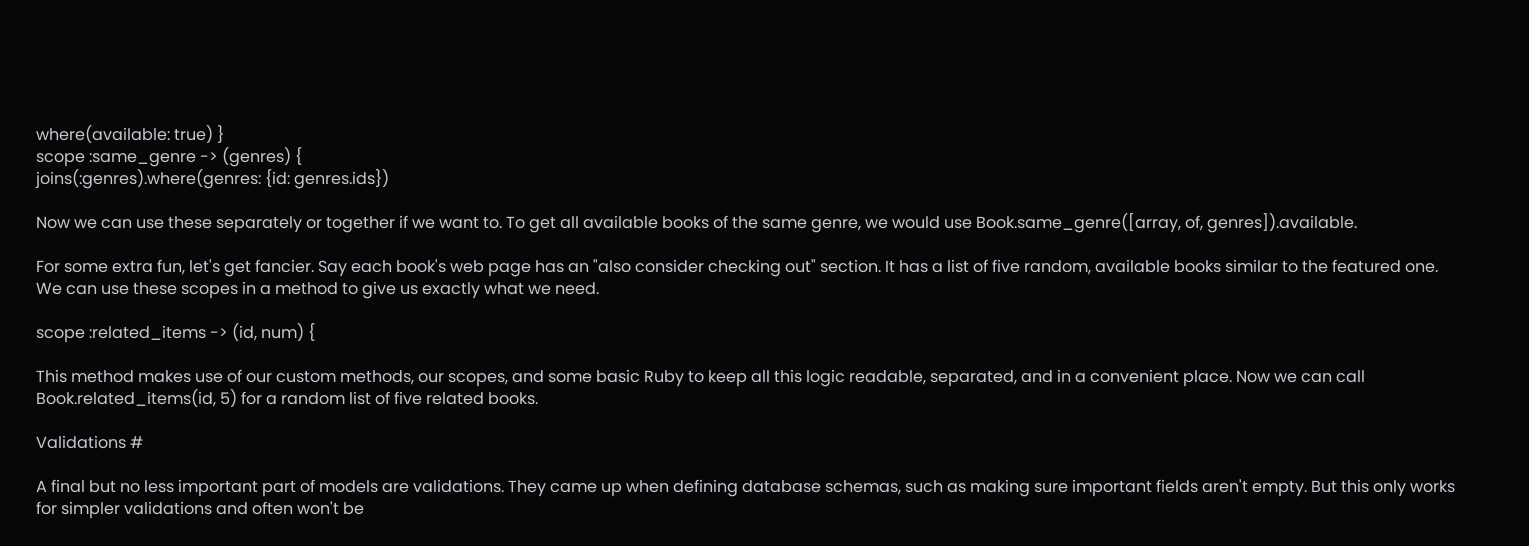where(available: true) }
scope :same_genre -> (genres) {
joins(:genres).where(genres: {id: genres.ids})

Now we can use these separately or together if we want to. To get all available books of the same genre, we would use Book.same_genre([array, of, genres]).available.

For some extra fun, let's get fancier. Say each book's web page has an "also consider checking out" section. It has a list of five random, available books similar to the featured one. We can use these scopes in a method to give us exactly what we need.

scope :related_items -> (id, num) {

This method makes use of our custom methods, our scopes, and some basic Ruby to keep all this logic readable, separated, and in a convenient place. Now we can call Book.related_items(id, 5) for a random list of five related books.

Validations #

A final but no less important part of models are validations. They came up when defining database schemas, such as making sure important fields aren't empty. But this only works for simpler validations and often won't be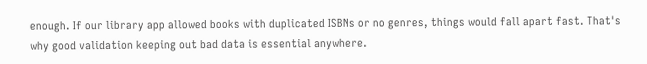enough. If our library app allowed books with duplicated ISBNs or no genres, things would fall apart fast. That's why good validation keeping out bad data is essential anywhere.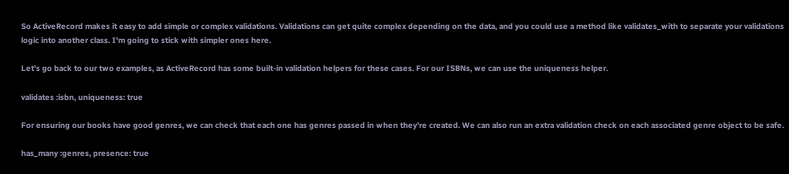So ActiveRecord makes it easy to add simple or complex validations. Validations can get quite complex depending on the data, and you could use a method like validates_with to separate your validations logic into another class. I'm going to stick with simpler ones here.

Let's go back to our two examples, as ActiveRecord has some built-in validation helpers for these cases. For our ISBNs, we can use the uniqueness helper.

validates :isbn, uniqueness: true

For ensuring our books have good genres, we can check that each one has genres passed in when they're created. We can also run an extra validation check on each associated genre object to be safe.

has_many :genres, presence: true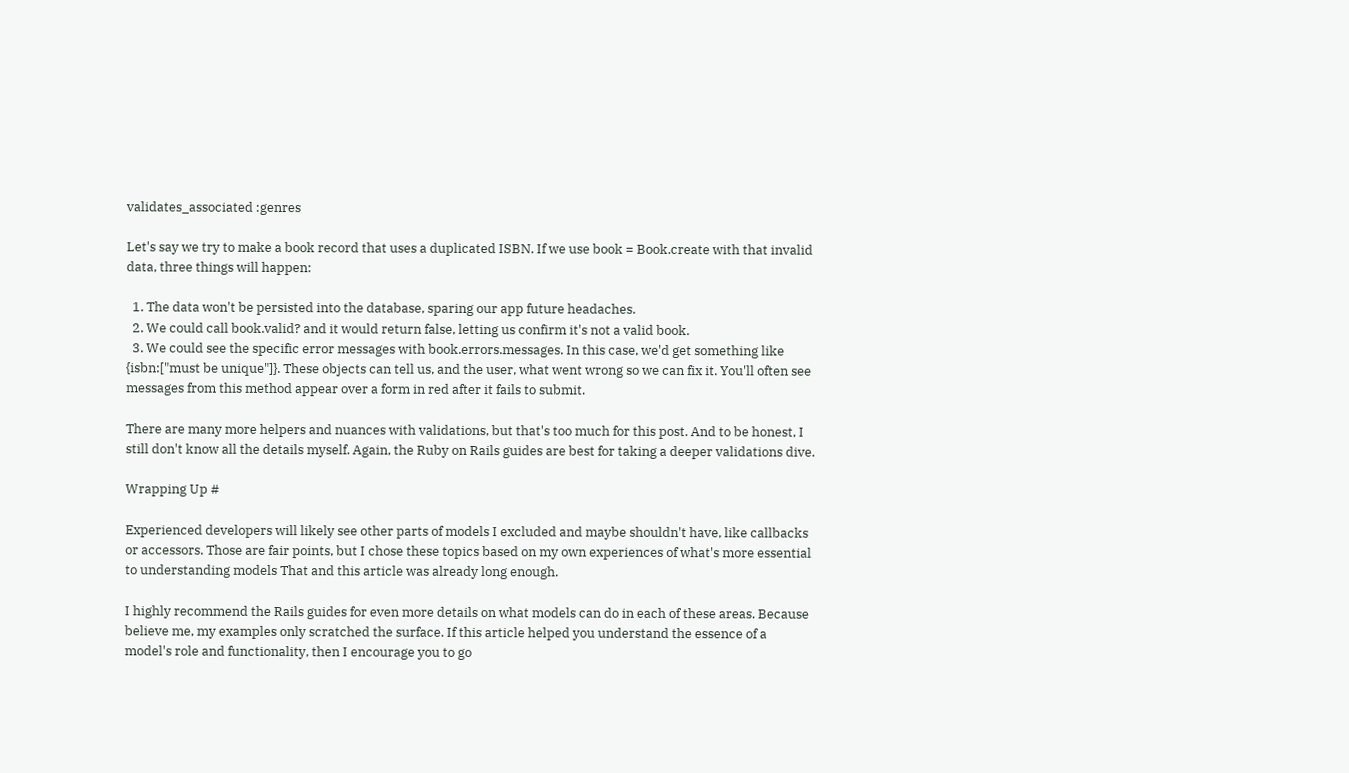validates_associated :genres

Let's say we try to make a book record that uses a duplicated ISBN. If we use book = Book.create with that invalid data, three things will happen:

  1. The data won't be persisted into the database, sparing our app future headaches.
  2. We could call book.valid? and it would return false, letting us confirm it's not a valid book.
  3. We could see the specific error messages with book.errors.messages. In this case, we'd get something like {isbn:["must be unique"]}. These objects can tell us, and the user, what went wrong so we can fix it. You'll often see messages from this method appear over a form in red after it fails to submit.

There are many more helpers and nuances with validations, but that's too much for this post. And to be honest, I still don't know all the details myself. Again, the Ruby on Rails guides are best for taking a deeper validations dive.

Wrapping Up #

Experienced developers will likely see other parts of models I excluded and maybe shouldn't have, like callbacks or accessors. Those are fair points, but I chose these topics based on my own experiences of what's more essential to understanding models That and this article was already long enough.

I highly recommend the Rails guides for even more details on what models can do in each of these areas. Because believe me, my examples only scratched the surface. If this article helped you understand the essence of a model's role and functionality, then I encourage you to go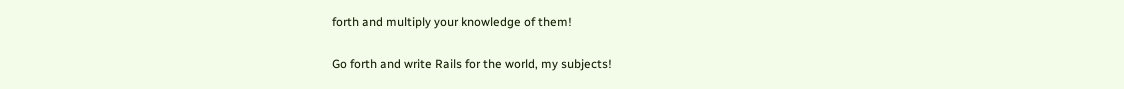forth and multiply your knowledge of them!

Go forth and write Rails for the world, my subjects!